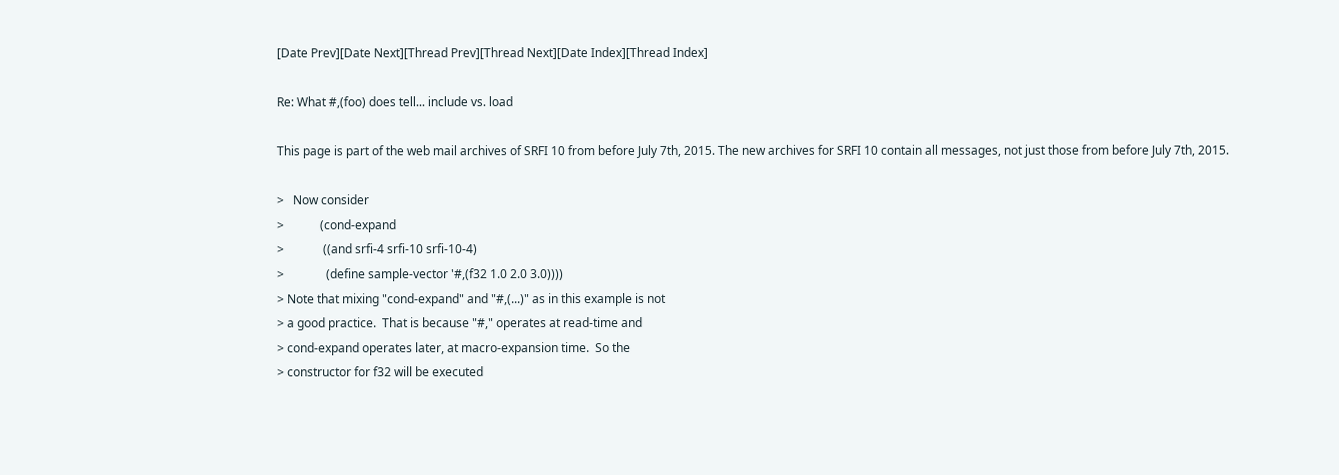[Date Prev][Date Next][Thread Prev][Thread Next][Date Index][Thread Index]

Re: What #,(foo) does tell... include vs. load

This page is part of the web mail archives of SRFI 10 from before July 7th, 2015. The new archives for SRFI 10 contain all messages, not just those from before July 7th, 2015.

>   Now consider
>            (cond-expand
>             ((and srfi-4 srfi-10 srfi-10-4)
>              (define sample-vector '#,(f32 1.0 2.0 3.0))))
> Note that mixing "cond-expand" and "#,(...)" as in this example is not
> a good practice.  That is because "#," operates at read-time and
> cond-expand operates later, at macro-expansion time.  So the
> constructor for f32 will be executed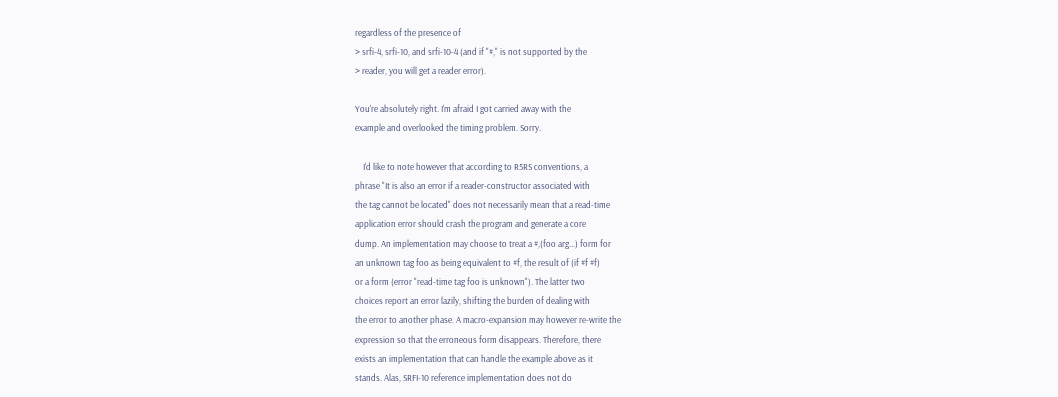regardless of the presence of
> srfi-4, srfi-10, and srfi-10-4 (and if "#," is not supported by the
> reader, you will get a reader error).

You're absolutely right. I'm afraid I got carried away with the
example and overlooked the timing problem. Sorry.

    I'd like to note however that according to R5RS conventions, a
phrase "It is also an error if a reader-constructor associated with
the tag cannot be located" does not necessarily mean that a read-time
application error should crash the program and generate a core
dump. An implementation may choose to treat a #,(foo arg...) form for
an unknown tag foo as being equivalent to #f, the result of (if #f #f)
or a form (error "read-time tag foo is unknown"). The latter two
choices report an error lazily, shifting the burden of dealing with
the error to another phase. A macro-expansion may however re-write the
expression so that the erroneous form disappears. Therefore, there
exists an implementation that can handle the example above as it
stands. Alas, SRFI-10 reference implementation does not do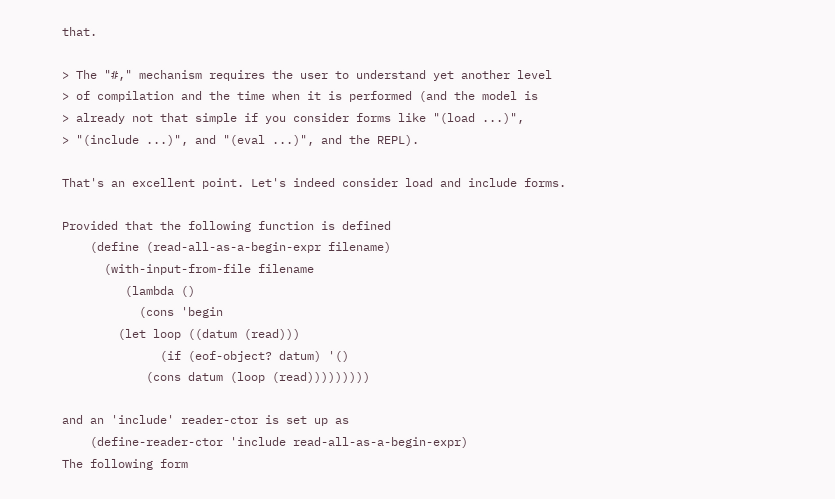that.

> The "#," mechanism requires the user to understand yet another level
> of compilation and the time when it is performed (and the model is
> already not that simple if you consider forms like "(load ...)",
> "(include ...)", and "(eval ...)", and the REPL).

That's an excellent point. Let's indeed consider load and include forms.

Provided that the following function is defined
    (define (read-all-as-a-begin-expr filename)
      (with-input-from-file filename
         (lambda ()
           (cons 'begin
        (let loop ((datum (read)))
              (if (eof-object? datum) '()
            (cons datum (loop (read)))))))))

and an 'include' reader-ctor is set up as
    (define-reader-ctor 'include read-all-as-a-begin-expr)
The following form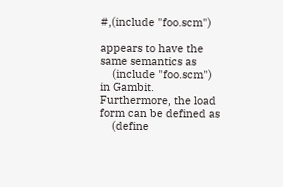#,(include "foo.scm")

appears to have the same semantics as
    (include "foo.scm")
in Gambit. Furthermore, the load form can be defined as
    (define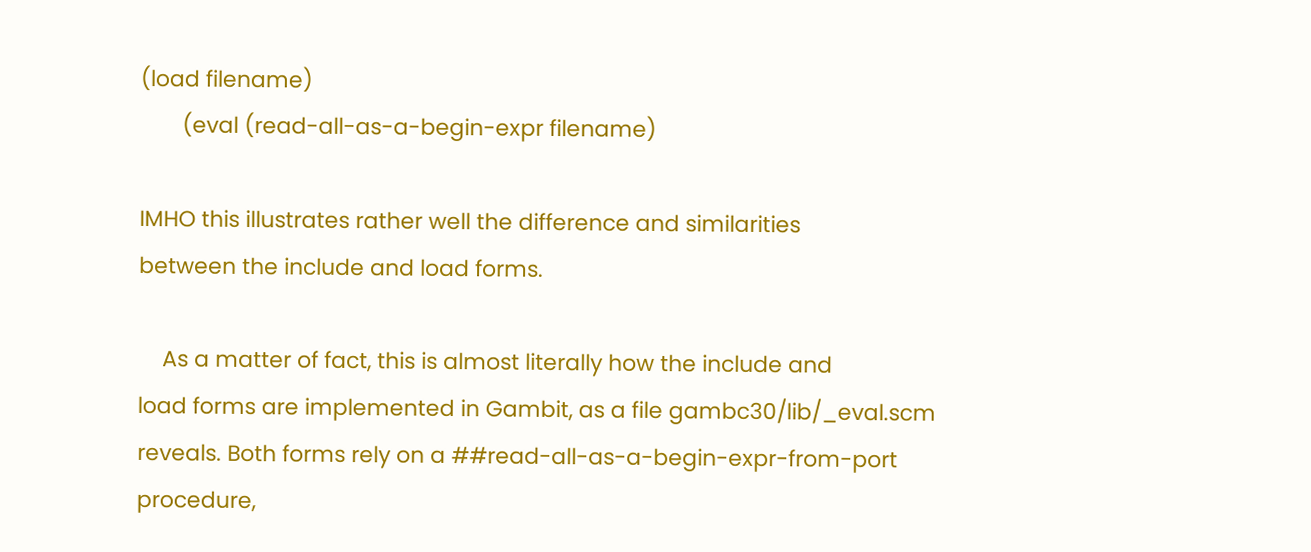(load filename)
       (eval (read-all-as-a-begin-expr filename)

IMHO this illustrates rather well the difference and similarities
between the include and load forms.

    As a matter of fact, this is almost literally how the include and
load forms are implemented in Gambit, as a file gambc30/lib/_eval.scm
reveals. Both forms rely on a ##read-all-as-a-begin-expr-from-port
procedure,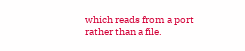which reads from a port rather than a file.